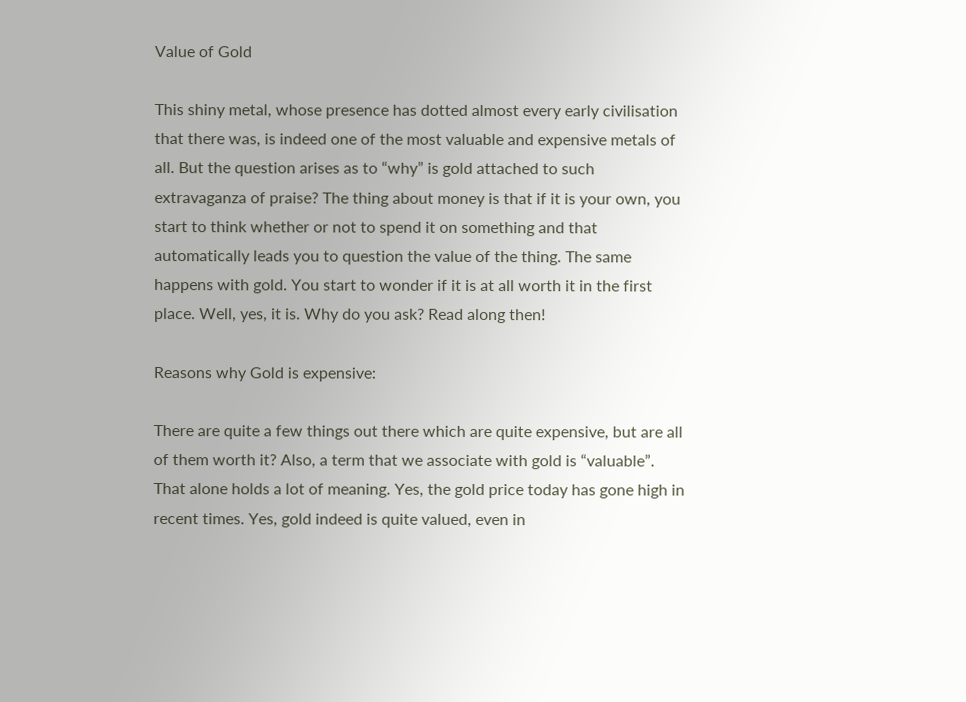Value of Gold

This shiny metal, whose presence has dotted almost every early civilisation that there was, is indeed one of the most valuable and expensive metals of all. But the question arises as to “why” is gold attached to such extravaganza of praise? The thing about money is that if it is your own, you start to think whether or not to spend it on something and that automatically leads you to question the value of the thing. The same happens with gold. You start to wonder if it is at all worth it in the first place. Well, yes, it is. Why do you ask? Read along then!

Reasons why Gold is expensive:

There are quite a few things out there which are quite expensive, but are all of them worth it? Also, a term that we associate with gold is “valuable”. That alone holds a lot of meaning. Yes, the gold price today has gone high in recent times. Yes, gold indeed is quite valued, even in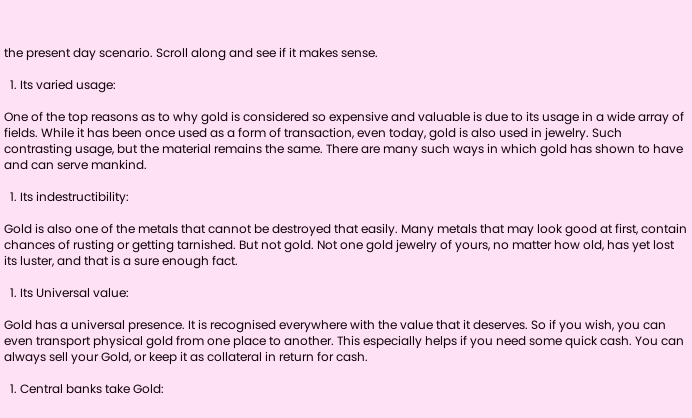the present day scenario. Scroll along and see if it makes sense.

  1. Its varied usage:

One of the top reasons as to why gold is considered so expensive and valuable is due to its usage in a wide array of fields. While it has been once used as a form of transaction, even today, gold is also used in jewelry. Such contrasting usage, but the material remains the same. There are many such ways in which gold has shown to have and can serve mankind.

  1. Its indestructibility:

Gold is also one of the metals that cannot be destroyed that easily. Many metals that may look good at first, contain chances of rusting or getting tarnished. But not gold. Not one gold jewelry of yours, no matter how old, has yet lost its luster, and that is a sure enough fact.

  1. Its Universal value:

Gold has a universal presence. It is recognised everywhere with the value that it deserves. So if you wish, you can even transport physical gold from one place to another. This especially helps if you need some quick cash. You can always sell your Gold, or keep it as collateral in return for cash.

  1. Central banks take Gold: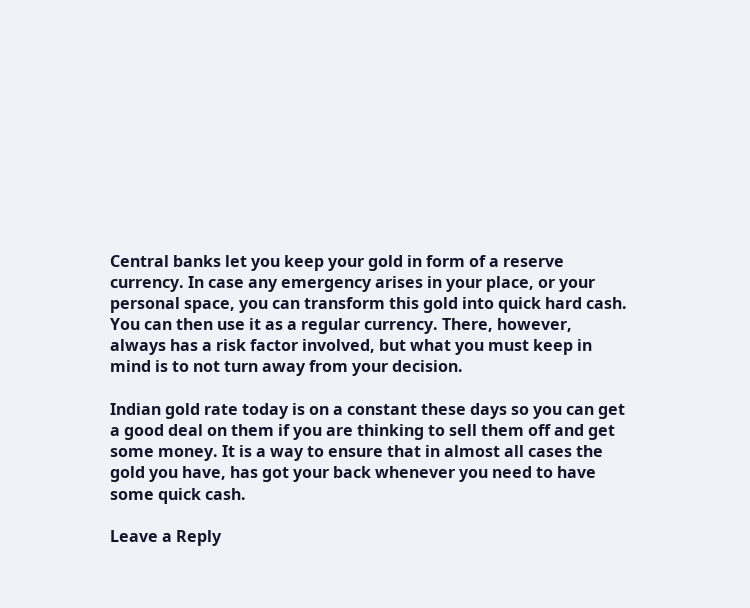Central banks let you keep your gold in form of a reserve currency. In case any emergency arises in your place, or your personal space, you can transform this gold into quick hard cash. You can then use it as a regular currency. There, however, always has a risk factor involved, but what you must keep in mind is to not turn away from your decision.

Indian gold rate today is on a constant these days so you can get a good deal on them if you are thinking to sell them off and get some money. It is a way to ensure that in almost all cases the gold you have, has got your back whenever you need to have some quick cash.

Leave a Reply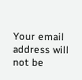Your email address will not be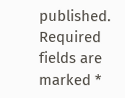published. Required fields are marked *